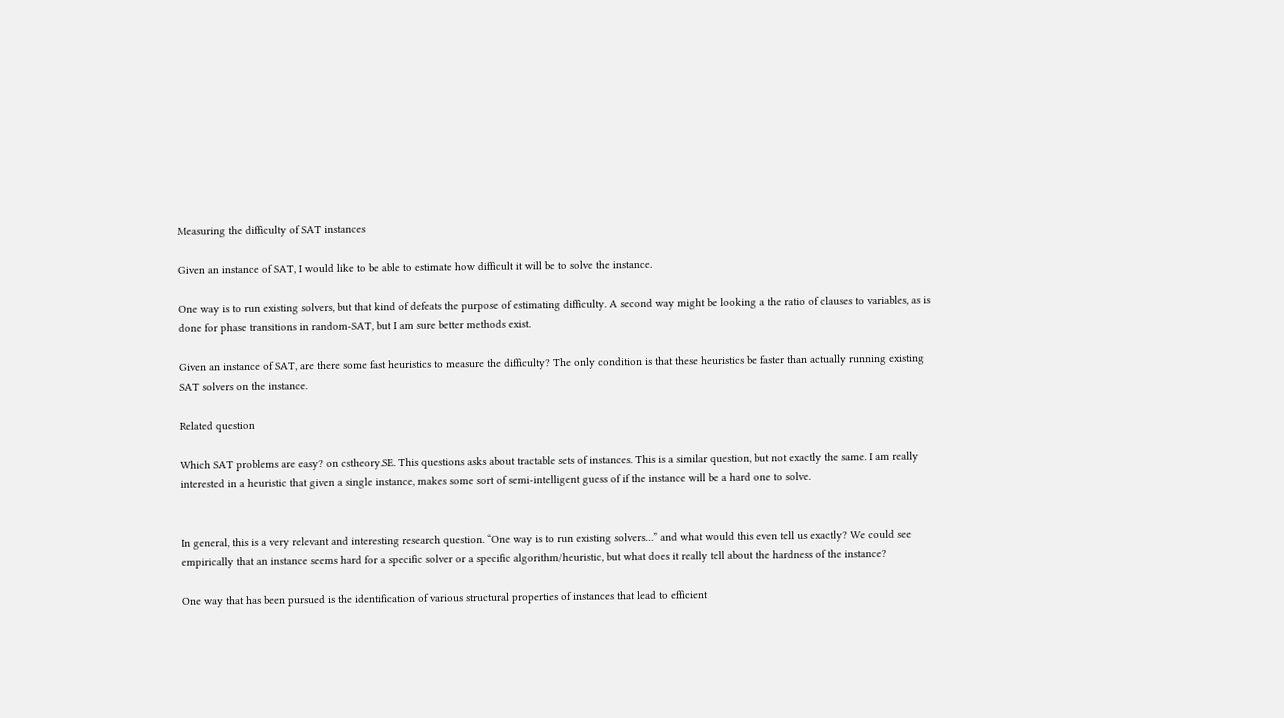Measuring the difficulty of SAT instances

Given an instance of SAT, I would like to be able to estimate how difficult it will be to solve the instance.

One way is to run existing solvers, but that kind of defeats the purpose of estimating difficulty. A second way might be looking a the ratio of clauses to variables, as is done for phase transitions in random-SAT, but I am sure better methods exist.

Given an instance of SAT, are there some fast heuristics to measure the difficulty? The only condition is that these heuristics be faster than actually running existing SAT solvers on the instance.

Related question

Which SAT problems are easy? on cstheory.SE. This questions asks about tractable sets of instances. This is a similar question, but not exactly the same. I am really interested in a heuristic that given a single instance, makes some sort of semi-intelligent guess of if the instance will be a hard one to solve.


In general, this is a very relevant and interesting research question. “One way is to run existing solvers…” and what would this even tell us exactly? We could see empirically that an instance seems hard for a specific solver or a specific algorithm/heuristic, but what does it really tell about the hardness of the instance?

One way that has been pursued is the identification of various structural properties of instances that lead to efficient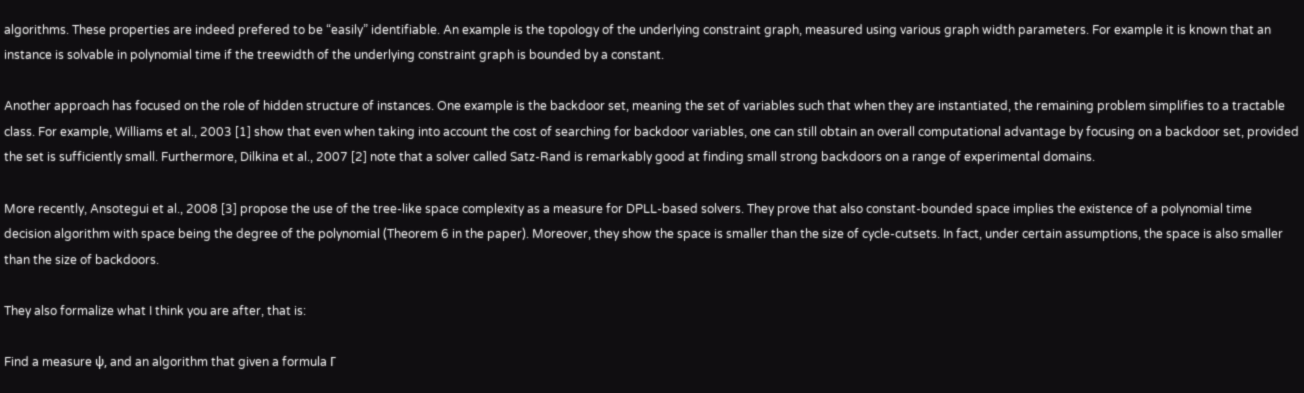algorithms. These properties are indeed prefered to be “easily” identifiable. An example is the topology of the underlying constraint graph, measured using various graph width parameters. For example it is known that an instance is solvable in polynomial time if the treewidth of the underlying constraint graph is bounded by a constant.

Another approach has focused on the role of hidden structure of instances. One example is the backdoor set, meaning the set of variables such that when they are instantiated, the remaining problem simplifies to a tractable class. For example, Williams et al., 2003 [1] show that even when taking into account the cost of searching for backdoor variables, one can still obtain an overall computational advantage by focusing on a backdoor set, provided the set is sufficiently small. Furthermore, Dilkina et al., 2007 [2] note that a solver called Satz-Rand is remarkably good at finding small strong backdoors on a range of experimental domains.

More recently, Ansotegui et al., 2008 [3] propose the use of the tree-like space complexity as a measure for DPLL-based solvers. They prove that also constant-bounded space implies the existence of a polynomial time decision algorithm with space being the degree of the polynomial (Theorem 6 in the paper). Moreover, they show the space is smaller than the size of cycle-cutsets. In fact, under certain assumptions, the space is also smaller than the size of backdoors.

They also formalize what I think you are after, that is:

Find a measure ψ, and an algorithm that given a formula Γ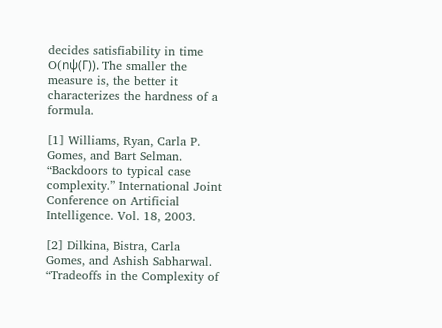decides satisfiability in time O(nψ(Γ)). The smaller the measure is, the better it characterizes the hardness of a formula.

[1] Williams, Ryan, Carla P. Gomes, and Bart Selman. “Backdoors to typical case complexity.” International Joint Conference on Artificial Intelligence. Vol. 18, 2003.

[2] Dilkina, Bistra, Carla Gomes, and Ashish Sabharwal. “Tradeoffs in the Complexity of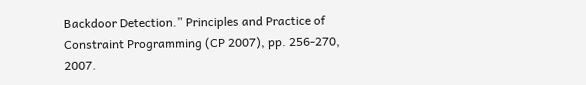Backdoor Detection.” Principles and Practice of Constraint Programming (CP 2007), pp. 256-270, 2007.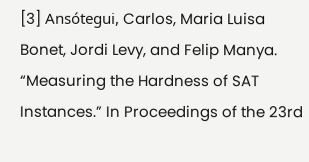[3] Ansótegui, Carlos, Maria Luisa Bonet, Jordi Levy, and Felip Manya. “Measuring the Hardness of SAT Instances.” In Proceedings of the 23rd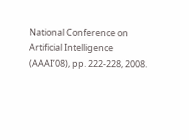National Conference on Artificial Intelligence (AAAI’08), pp. 222-228, 2008.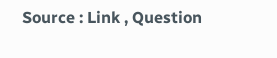Source : Link , Question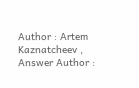Author : Artem Kaznatcheev , Answer Author :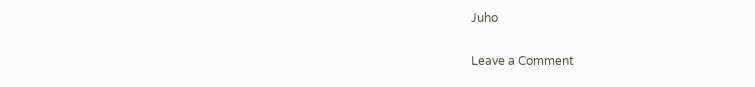Juho

Leave a Comment